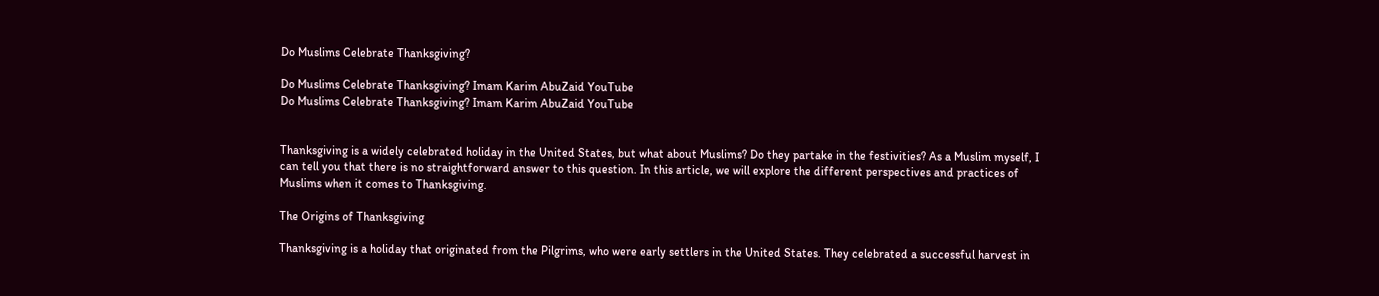Do Muslims Celebrate Thanksgiving?

Do Muslims Celebrate Thanksgiving? Imam Karim AbuZaid YouTube
Do Muslims Celebrate Thanksgiving? Imam Karim AbuZaid YouTube


Thanksgiving is a widely celebrated holiday in the United States, but what about Muslims? Do they partake in the festivities? As a Muslim myself, I can tell you that there is no straightforward answer to this question. In this article, we will explore the different perspectives and practices of Muslims when it comes to Thanksgiving.

The Origins of Thanksgiving

Thanksgiving is a holiday that originated from the Pilgrims, who were early settlers in the United States. They celebrated a successful harvest in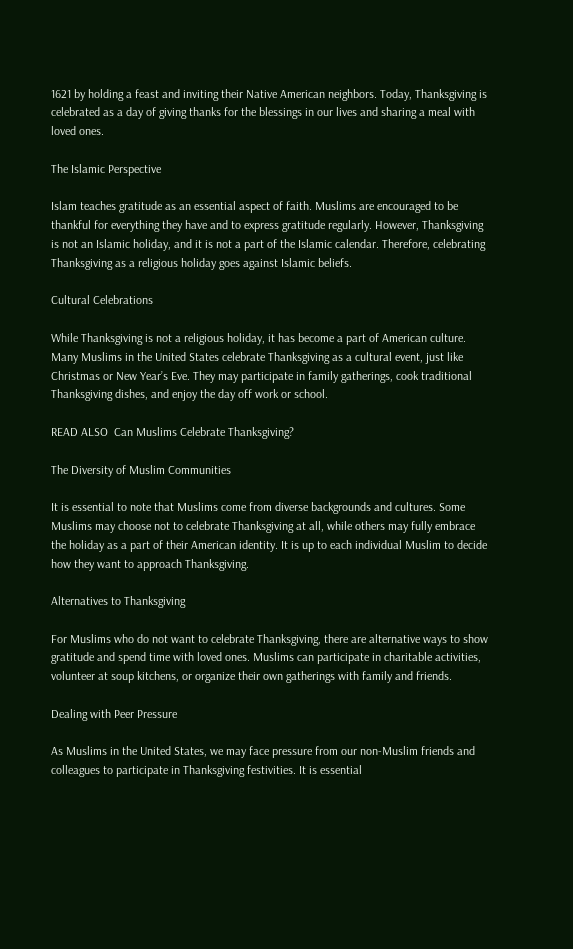1621 by holding a feast and inviting their Native American neighbors. Today, Thanksgiving is celebrated as a day of giving thanks for the blessings in our lives and sharing a meal with loved ones.

The Islamic Perspective

Islam teaches gratitude as an essential aspect of faith. Muslims are encouraged to be thankful for everything they have and to express gratitude regularly. However, Thanksgiving is not an Islamic holiday, and it is not a part of the Islamic calendar. Therefore, celebrating Thanksgiving as a religious holiday goes against Islamic beliefs.

Cultural Celebrations

While Thanksgiving is not a religious holiday, it has become a part of American culture. Many Muslims in the United States celebrate Thanksgiving as a cultural event, just like Christmas or New Year’s Eve. They may participate in family gatherings, cook traditional Thanksgiving dishes, and enjoy the day off work or school.

READ ALSO  Can Muslims Celebrate Thanksgiving?

The Diversity of Muslim Communities

It is essential to note that Muslims come from diverse backgrounds and cultures. Some Muslims may choose not to celebrate Thanksgiving at all, while others may fully embrace the holiday as a part of their American identity. It is up to each individual Muslim to decide how they want to approach Thanksgiving.

Alternatives to Thanksgiving

For Muslims who do not want to celebrate Thanksgiving, there are alternative ways to show gratitude and spend time with loved ones. Muslims can participate in charitable activities, volunteer at soup kitchens, or organize their own gatherings with family and friends.

Dealing with Peer Pressure

As Muslims in the United States, we may face pressure from our non-Muslim friends and colleagues to participate in Thanksgiving festivities. It is essential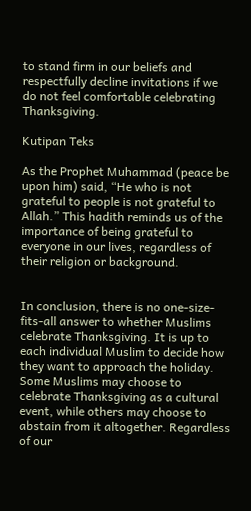to stand firm in our beliefs and respectfully decline invitations if we do not feel comfortable celebrating Thanksgiving.

Kutipan Teks

As the Prophet Muhammad (peace be upon him) said, “He who is not grateful to people is not grateful to Allah.” This hadith reminds us of the importance of being grateful to everyone in our lives, regardless of their religion or background.


In conclusion, there is no one-size-fits-all answer to whether Muslims celebrate Thanksgiving. It is up to each individual Muslim to decide how they want to approach the holiday. Some Muslims may choose to celebrate Thanksgiving as a cultural event, while others may choose to abstain from it altogether. Regardless of our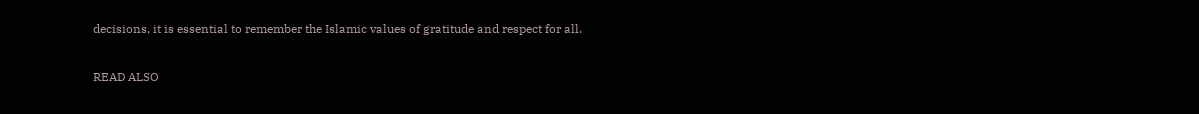decisions, it is essential to remember the Islamic values of gratitude and respect for all.

READ ALSO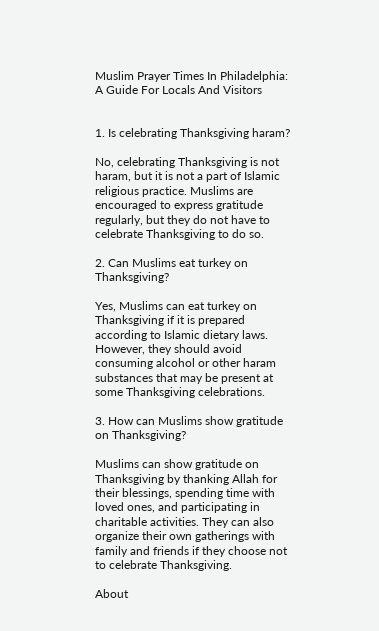Muslim Prayer Times In Philadelphia: A Guide For Locals And Visitors


1. Is celebrating Thanksgiving haram?

No, celebrating Thanksgiving is not haram, but it is not a part of Islamic religious practice. Muslims are encouraged to express gratitude regularly, but they do not have to celebrate Thanksgiving to do so.

2. Can Muslims eat turkey on Thanksgiving?

Yes, Muslims can eat turkey on Thanksgiving if it is prepared according to Islamic dietary laws. However, they should avoid consuming alcohol or other haram substances that may be present at some Thanksgiving celebrations.

3. How can Muslims show gratitude on Thanksgiving?

Muslims can show gratitude on Thanksgiving by thanking Allah for their blessings, spending time with loved ones, and participating in charitable activities. They can also organize their own gatherings with family and friends if they choose not to celebrate Thanksgiving.

About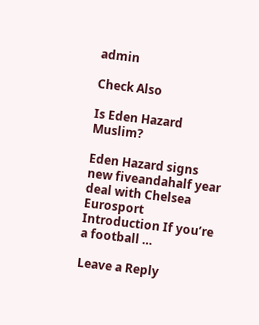admin

Check Also

Is Eden Hazard Muslim?

Eden Hazard signs new fiveandahalf year deal with Chelsea Eurosport Introduction If you’re a football …

Leave a Reply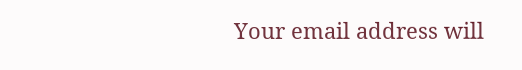Your email address will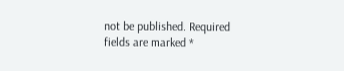not be published. Required fields are marked *